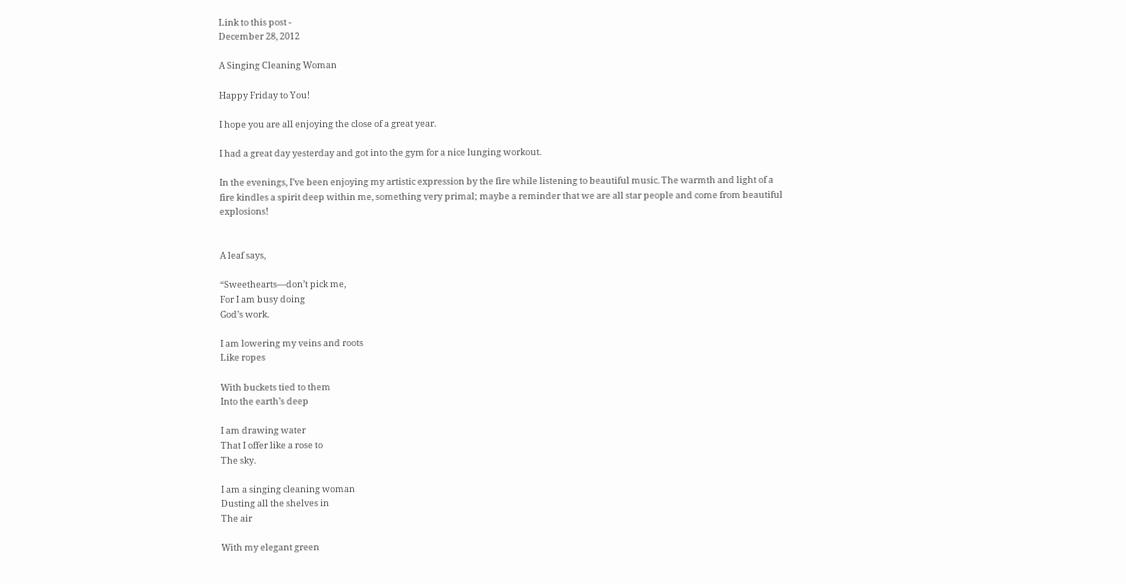Link to this post -
December 28, 2012

A Singing Cleaning Woman

Happy Friday to You!

I hope you are all enjoying the close of a great year.

I had a great day yesterday and got into the gym for a nice lunging workout.

In the evenings, I’ve been enjoying my artistic expression by the fire while listening to beautiful music. The warmth and light of a fire kindles a spirit deep within me, something very primal; maybe a reminder that we are all star people and come from beautiful explosions!


A leaf says,

“Sweethearts—don’t pick me,
For I am busy doing
God’s work.

I am lowering my veins and roots
Like ropes

With buckets tied to them
Into the earth’s deep

I am drawing water
That I offer like a rose to
The sky.

I am a singing cleaning woman
Dusting all the shelves in
The air

With my elegant green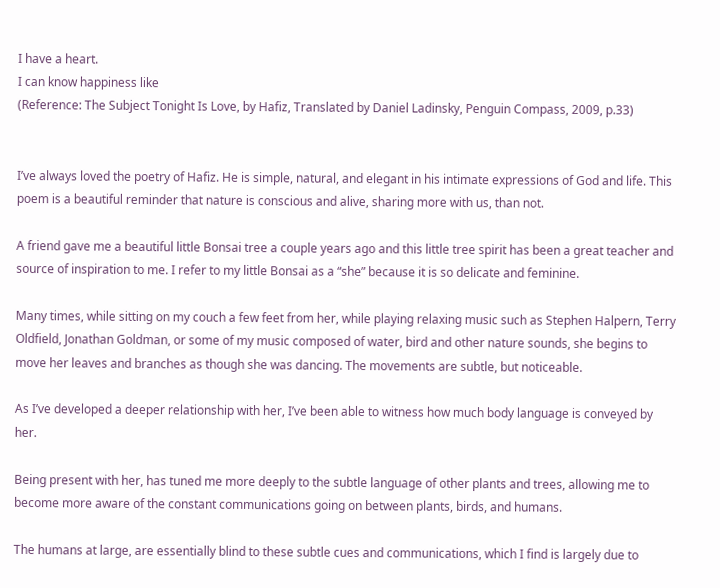I have a heart.
I can know happiness like
(Reference: The Subject Tonight Is Love, by Hafiz, Translated by Daniel Ladinsky, Penguin Compass, 2009, p.33)


I’ve always loved the poetry of Hafiz. He is simple, natural, and elegant in his intimate expressions of God and life. This poem is a beautiful reminder that nature is conscious and alive, sharing more with us, than not.

A friend gave me a beautiful little Bonsai tree a couple years ago and this little tree spirit has been a great teacher and source of inspiration to me. I refer to my little Bonsai as a “she” because it is so delicate and feminine.

Many times, while sitting on my couch a few feet from her, while playing relaxing music such as Stephen Halpern, Terry Oldfield, Jonathan Goldman, or some of my music composed of water, bird and other nature sounds, she begins to move her leaves and branches as though she was dancing. The movements are subtle, but noticeable.

As I’ve developed a deeper relationship with her, I’ve been able to witness how much body language is conveyed by her.

Being present with her, has tuned me more deeply to the subtle language of other plants and trees, allowing me to become more aware of the constant communications going on between plants, birds, and humans.

The humans at large, are essentially blind to these subtle cues and communications, which I find is largely due to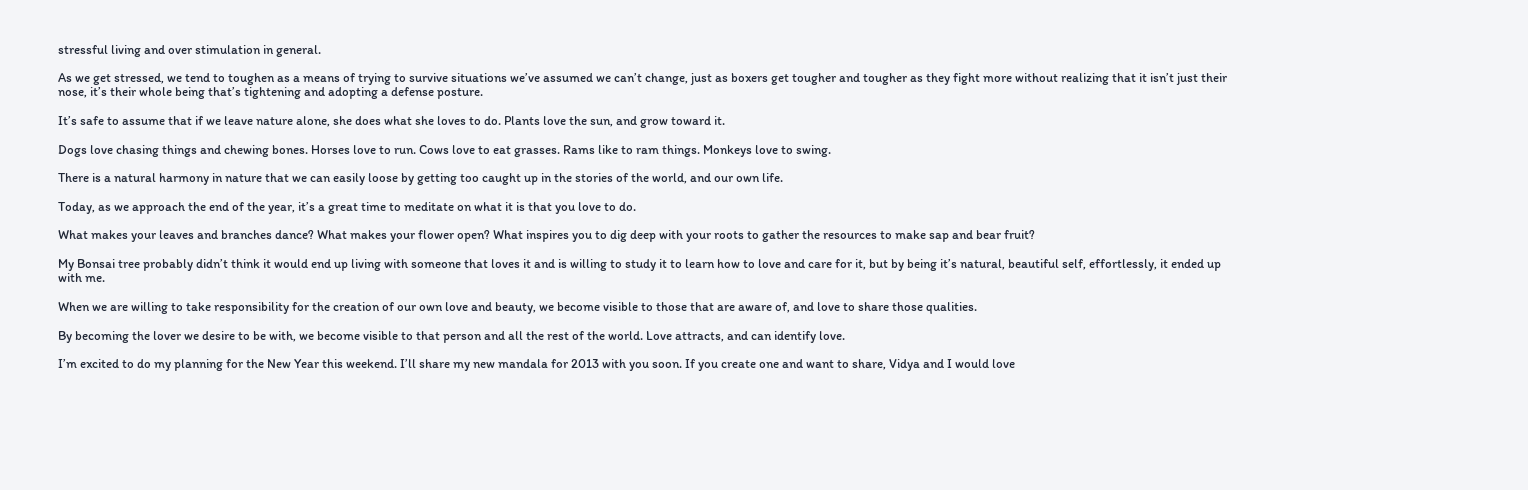stressful living and over stimulation in general.

As we get stressed, we tend to toughen as a means of trying to survive situations we’ve assumed we can’t change, just as boxers get tougher and tougher as they fight more without realizing that it isn’t just their nose, it’s their whole being that’s tightening and adopting a defense posture.

It’s safe to assume that if we leave nature alone, she does what she loves to do. Plants love the sun, and grow toward it.

Dogs love chasing things and chewing bones. Horses love to run. Cows love to eat grasses. Rams like to ram things. Monkeys love to swing.

There is a natural harmony in nature that we can easily loose by getting too caught up in the stories of the world, and our own life.

Today, as we approach the end of the year, it’s a great time to meditate on what it is that you love to do.

What makes your leaves and branches dance? What makes your flower open? What inspires you to dig deep with your roots to gather the resources to make sap and bear fruit?

My Bonsai tree probably didn’t think it would end up living with someone that loves it and is willing to study it to learn how to love and care for it, but by being it’s natural, beautiful self, effortlessly, it ended up with me.

When we are willing to take responsibility for the creation of our own love and beauty, we become visible to those that are aware of, and love to share those qualities.

By becoming the lover we desire to be with, we become visible to that person and all the rest of the world. Love attracts, and can identify love.

I’m excited to do my planning for the New Year this weekend. I’ll share my new mandala for 2013 with you soon. If you create one and want to share, Vidya and I would love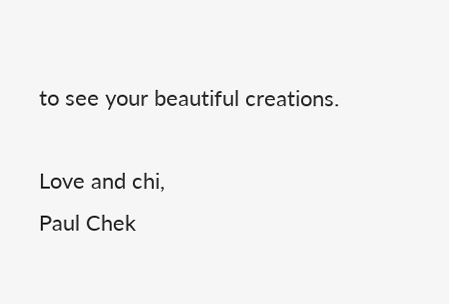to see your beautiful creations.

Love and chi,
Paul Chek